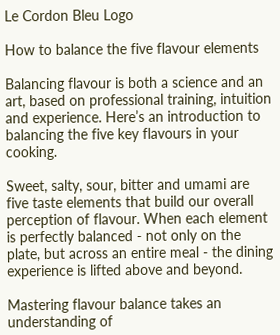Le Cordon Bleu Logo

How to balance the five flavour elements

Balancing flavour is both a science and an art, based on professional training, intuition and experience. Here’s an introduction to balancing the five key flavours in your cooking.

Sweet, salty, sour, bitter and umami are five taste elements that build our overall perception of flavour. When each element is perfectly balanced - not only on the plate, but across an entire meal - the dining experience is lifted above and beyond.

Mastering flavour balance takes an understanding of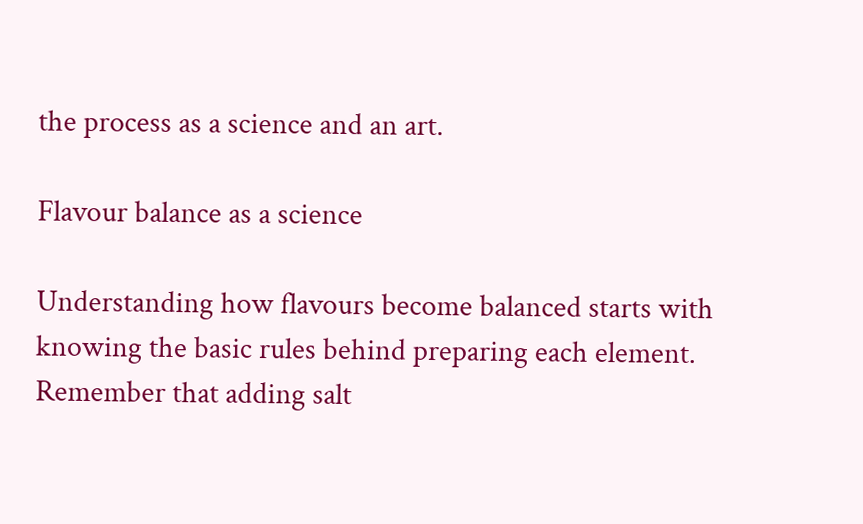the process as a science and an art.

Flavour balance as a science

Understanding how flavours become balanced starts with knowing the basic rules behind preparing each element. Remember that adding salt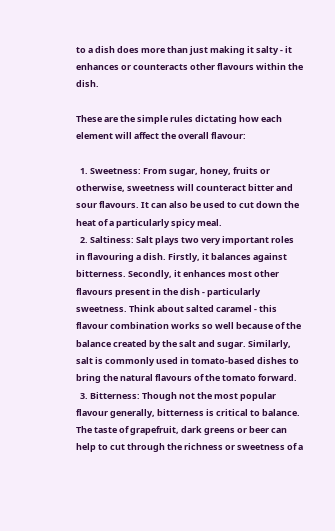to a dish does more than just making it salty - it enhances or counteracts other flavours within the dish.

These are the simple rules dictating how each element will affect the overall flavour:

  1. Sweetness: From sugar, honey, fruits or otherwise, sweetness will counteract bitter and sour flavours. It can also be used to cut down the heat of a particularly spicy meal.
  2. Saltiness: Salt plays two very important roles in flavouring a dish. Firstly, it balances against bitterness. Secondly, it enhances most other flavours present in the dish - particularly sweetness. Think about salted caramel - this flavour combination works so well because of the balance created by the salt and sugar. Similarly, salt is commonly used in tomato-based dishes to bring the natural flavours of the tomato forward.
  3. Bitterness: Though not the most popular flavour generally, bitterness is critical to balance. The taste of grapefruit, dark greens or beer can help to cut through the richness or sweetness of a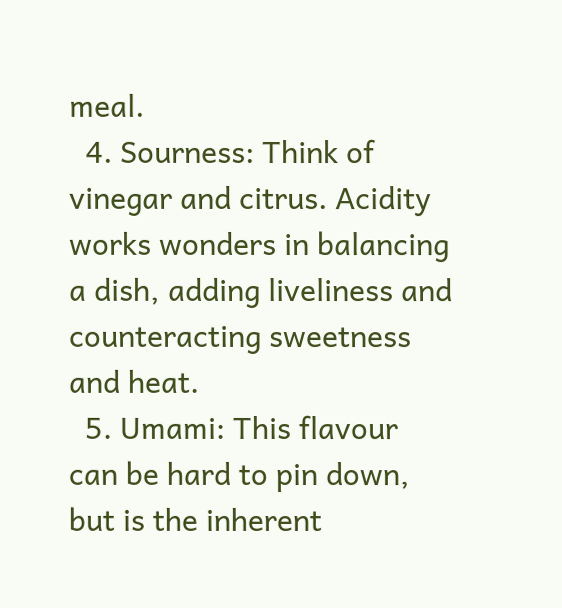meal.
  4. Sourness: Think of vinegar and citrus. Acidity works wonders in balancing a dish, adding liveliness and counteracting sweetness and heat.
  5. Umami: This flavour can be hard to pin down, but is the inherent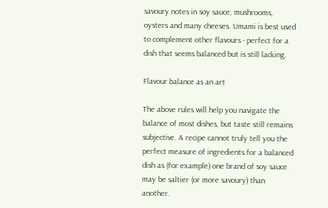savoury notes in soy sauce, mushrooms, oysters and many cheeses. Umami is best used to complement other flavours - perfect for a dish that seems balanced but is still lacking.

Flavour balance as an art

The above rules will help you navigate the balance of most dishes, but taste still remains subjective. A recipe cannot truly tell you the perfect measure of ingredients for a balanced dish as (for example) one brand of soy sauce may be saltier (or more savoury) than another.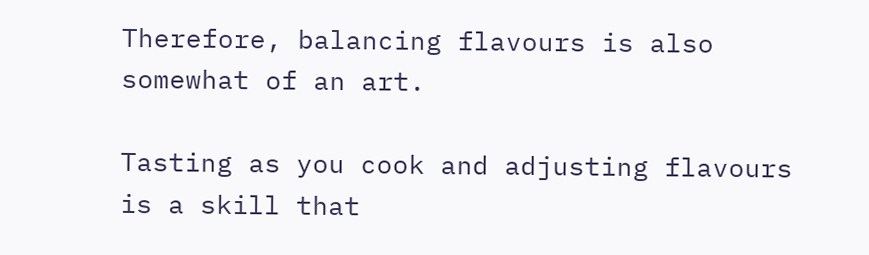Therefore, balancing flavours is also somewhat of an art.

Tasting as you cook and adjusting flavours is a skill that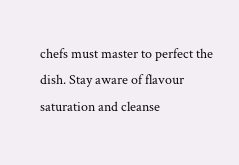chefs must master to perfect the dish. Stay aware of flavour saturation and cleanse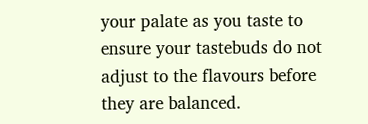your palate as you taste to ensure your tastebuds do not adjust to the flavours before they are balanced.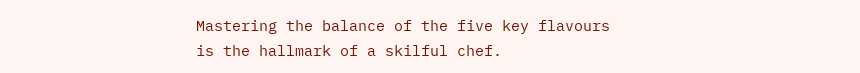Mastering the balance of the five key flavours is the hallmark of a skilful chef.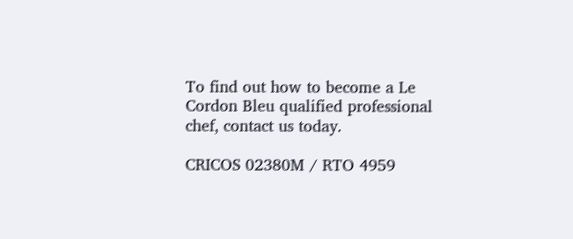To find out how to become a Le Cordon Bleu qualified professional chef, contact us today.

CRICOS 02380M / RTO 4959